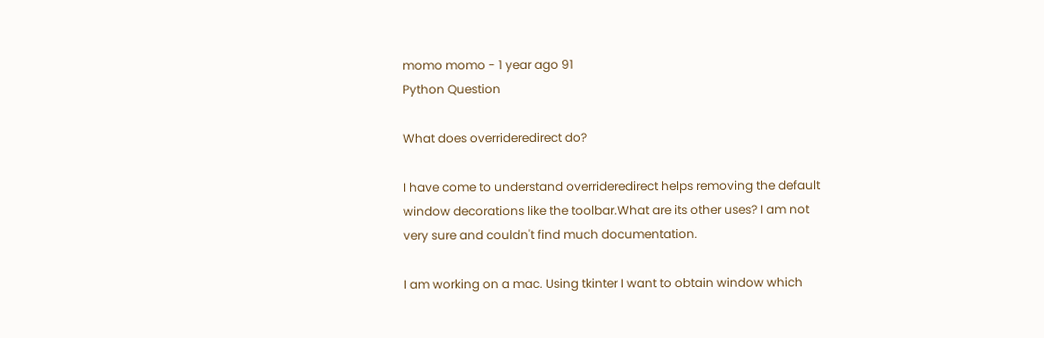momo momo - 1 year ago 91
Python Question

What does overrideredirect do?

I have come to understand overrideredirect helps removing the default window decorations like the toolbar.What are its other uses? I am not very sure and couldn't find much documentation.

I am working on a mac. Using tkinter I want to obtain window which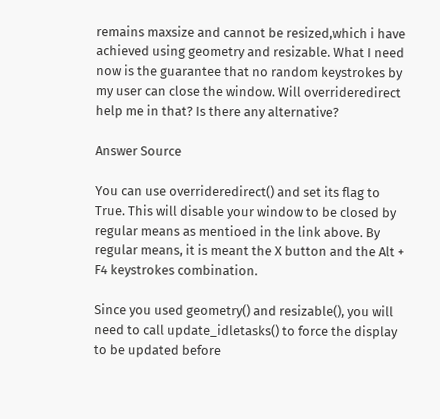remains maxsize and cannot be resized,which i have achieved using geometry and resizable. What I need now is the guarantee that no random keystrokes by my user can close the window. Will overrideredirect help me in that? Is there any alternative?

Answer Source

You can use overrideredirect() and set its flag to True. This will disable your window to be closed by regular means as mentioed in the link above. By regular means, it is meant the X button and the Alt + F4 keystrokes combination.

Since you used geometry() and resizable(), you will need to call update_idletasks() to force the display to be updated before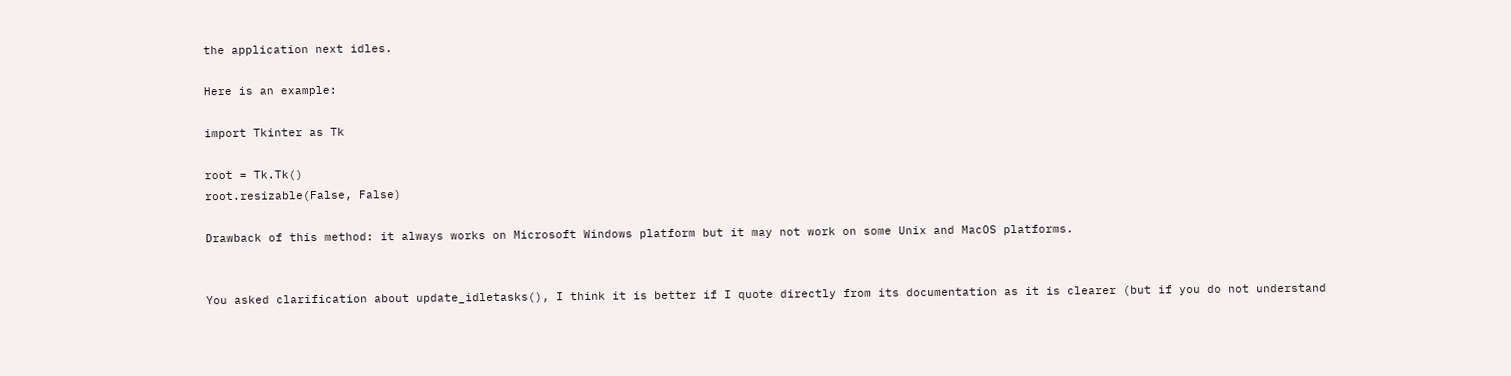the application next idles.

Here is an example:

import Tkinter as Tk

root = Tk.Tk()
root.resizable(False, False)

Drawback of this method: it always works on Microsoft Windows platform but it may not work on some Unix and MacOS platforms.


You asked clarification about update_idletasks(), I think it is better if I quote directly from its documentation as it is clearer (but if you do not understand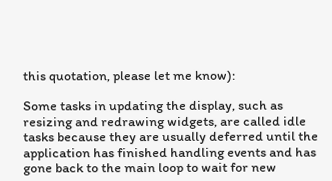this quotation, please let me know):

Some tasks in updating the display, such as resizing and redrawing widgets, are called idle tasks because they are usually deferred until the application has finished handling events and has gone back to the main loop to wait for new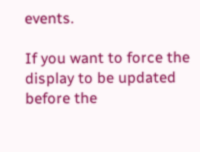events.

If you want to force the display to be updated before the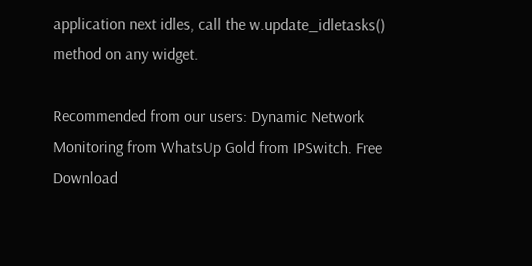application next idles, call the w.update_idletasks() method on any widget.

Recommended from our users: Dynamic Network Monitoring from WhatsUp Gold from IPSwitch. Free Download